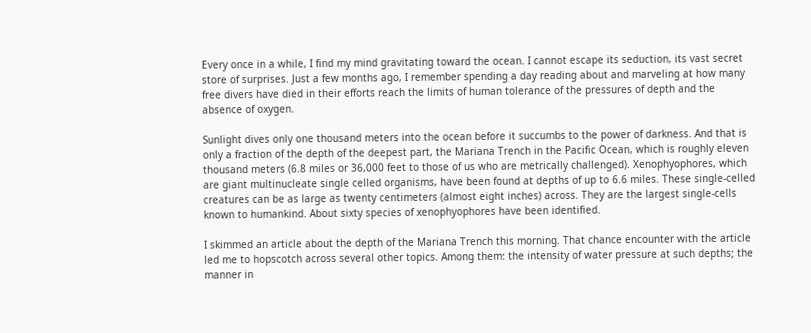Every once in a while, I find my mind gravitating toward the ocean. I cannot escape its seduction, its vast secret store of surprises. Just a few months ago, I remember spending a day reading about and marveling at how many free divers have died in their efforts reach the limits of human tolerance of the pressures of depth and the absence of oxygen.

Sunlight dives only one thousand meters into the ocean before it succumbs to the power of darkness. And that is only a fraction of the depth of the deepest part, the Mariana Trench in the Pacific Ocean, which is roughly eleven thousand meters (6.8 miles or 36,000 feet to those of us who are metrically challenged). Xenophyophores, which are giant multinucleate single celled organisms, have been found at depths of up to 6.6 miles. These single-celled creatures can be as large as twenty centimeters (almost eight inches) across. They are the largest single-cells known to humankind. About sixty species of xenophyophores have been identified.

I skimmed an article about the depth of the Mariana Trench this morning. That chance encounter with the article led me to hopscotch across several other topics. Among them: the intensity of water pressure at such depths; the manner in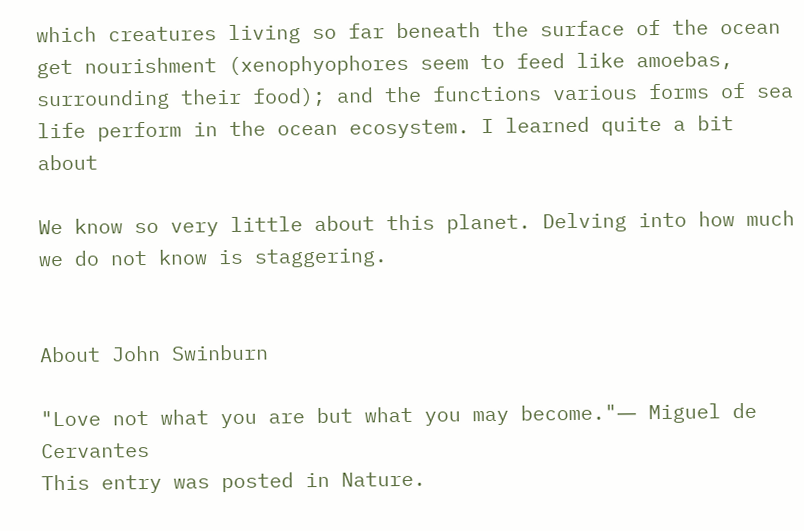which creatures living so far beneath the surface of the ocean get nourishment (xenophyophores seem to feed like amoebas, surrounding their food); and the functions various forms of sea life perform in the ocean ecosystem. I learned quite a bit about

We know so very little about this planet. Delving into how much we do not know is staggering.


About John Swinburn

"Love not what you are but what you may become."― Miguel de Cervantes
This entry was posted in Nature.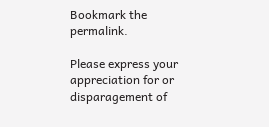Bookmark the permalink.

Please express your appreciation for or disparagement of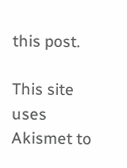this post.

This site uses Akismet to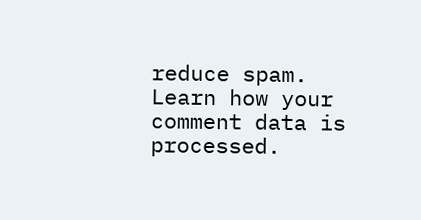reduce spam. Learn how your comment data is processed.